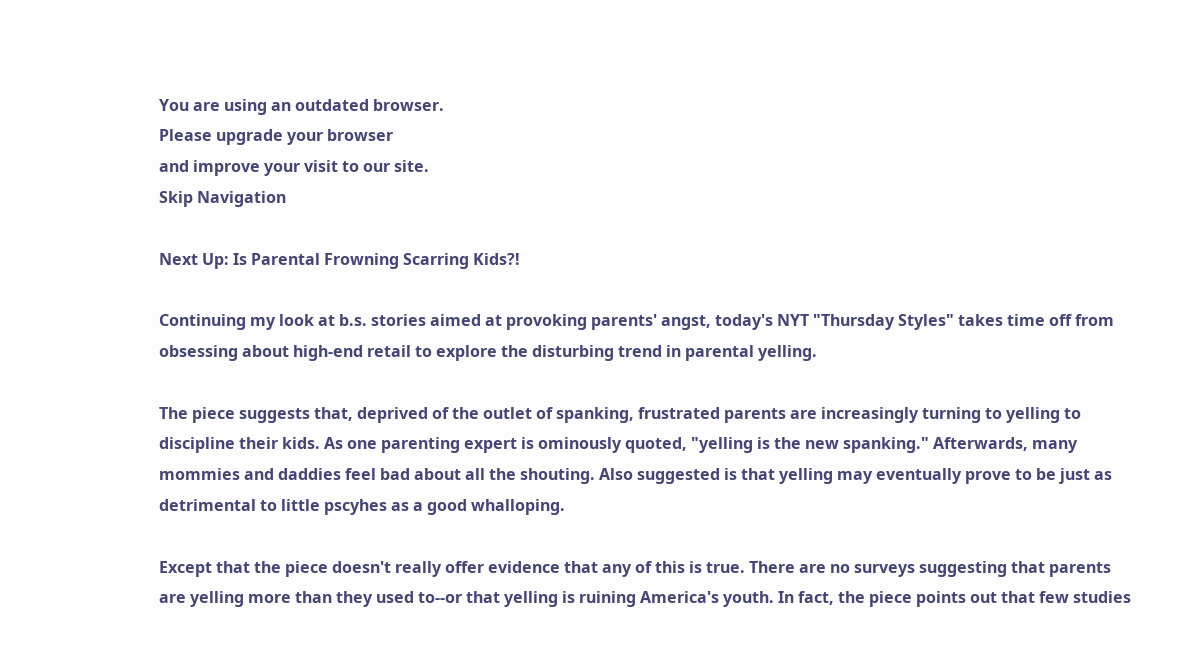You are using an outdated browser.
Please upgrade your browser
and improve your visit to our site.
Skip Navigation

Next Up: Is Parental Frowning Scarring Kids?!

Continuing my look at b.s. stories aimed at provoking parents' angst, today's NYT "Thursday Styles" takes time off from obsessing about high-end retail to explore the disturbing trend in parental yelling.

The piece suggests that, deprived of the outlet of spanking, frustrated parents are increasingly turning to yelling to discipline their kids. As one parenting expert is ominously quoted, "yelling is the new spanking." Afterwards, many mommies and daddies feel bad about all the shouting. Also suggested is that yelling may eventually prove to be just as detrimental to little pscyhes as a good whalloping.

Except that the piece doesn't really offer evidence that any of this is true. There are no surveys suggesting that parents are yelling more than they used to--or that yelling is ruining America's youth. In fact, the piece points out that few studies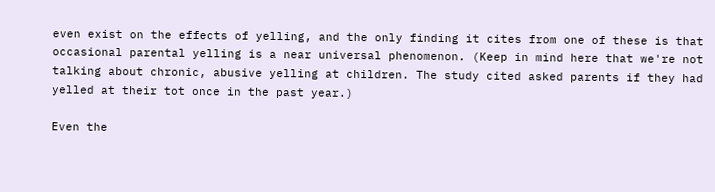even exist on the effects of yelling, and the only finding it cites from one of these is that occasional parental yelling is a near universal phenomenon. (Keep in mind here that we're not talking about chronic, abusive yelling at children. The study cited asked parents if they had yelled at their tot once in the past year.)

Even the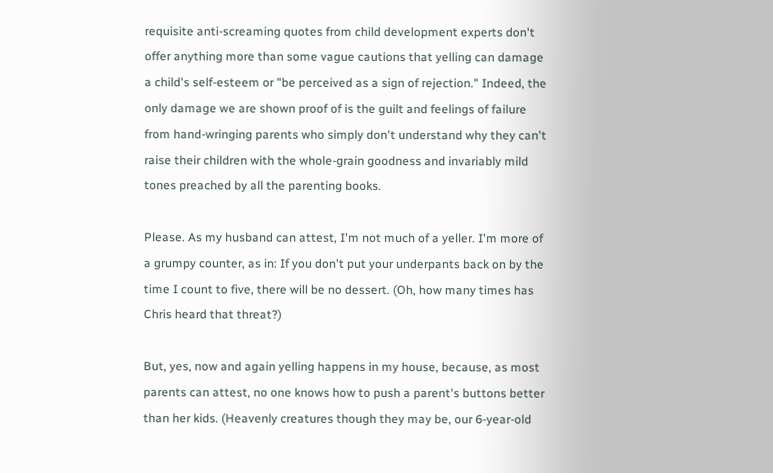requisite anti-screaming quotes from child development experts don't offer anything more than some vague cautions that yelling can damage a child's self-esteem or "be perceived as a sign of rejection." Indeed, the only damage we are shown proof of is the guilt and feelings of failure from hand-wringing parents who simply don't understand why they can't raise their children with the whole-grain goodness and invariably mild tones preached by all the parenting books.

Please. As my husband can attest, I'm not much of a yeller. I'm more of a grumpy counter, as in: If you don't put your underpants back on by the time I count to five, there will be no dessert. (Oh, how many times has Chris heard that threat?)

But, yes, now and again yelling happens in my house, because, as most parents can attest, no one knows how to push a parent's buttons better than her kids. (Heavenly creatures though they may be, our 6-year-old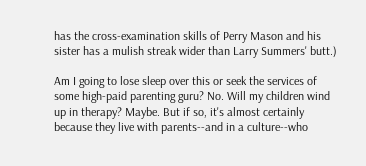has the cross-examination skills of Perry Mason and his sister has a mulish streak wider than Larry Summers' butt.)

Am I going to lose sleep over this or seek the services of some high-paid parenting guru? No. Will my children wind up in therapy? Maybe. But if so, it's almost certainly because they live with parents--and in a culture--who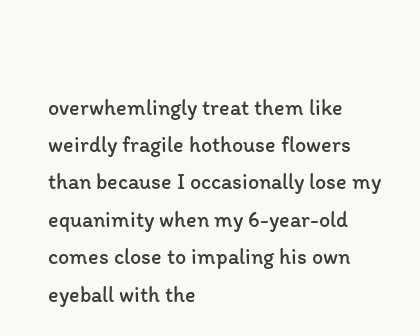overwhemlingly treat them like weirdly fragile hothouse flowers than because I occasionally lose my equanimity when my 6-year-old comes close to impaling his own eyeball with the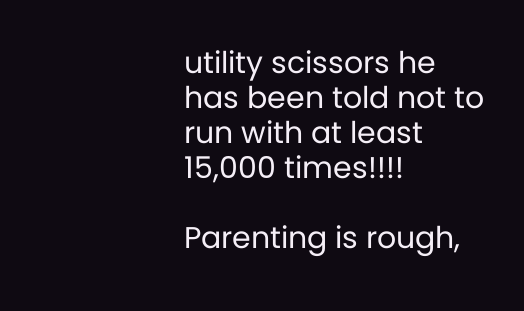utility scissors he has been told not to run with at least 15,000 times!!!!

Parenting is rough,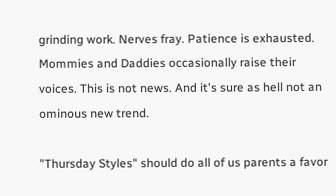grinding work. Nerves fray. Patience is exhausted. Mommies and Daddies occasionally raise their voices. This is not news. And it's sure as hell not an ominous new trend.

"Thursday Styles" should do all of us parents a favor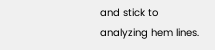and stick to analyzing hem lines.